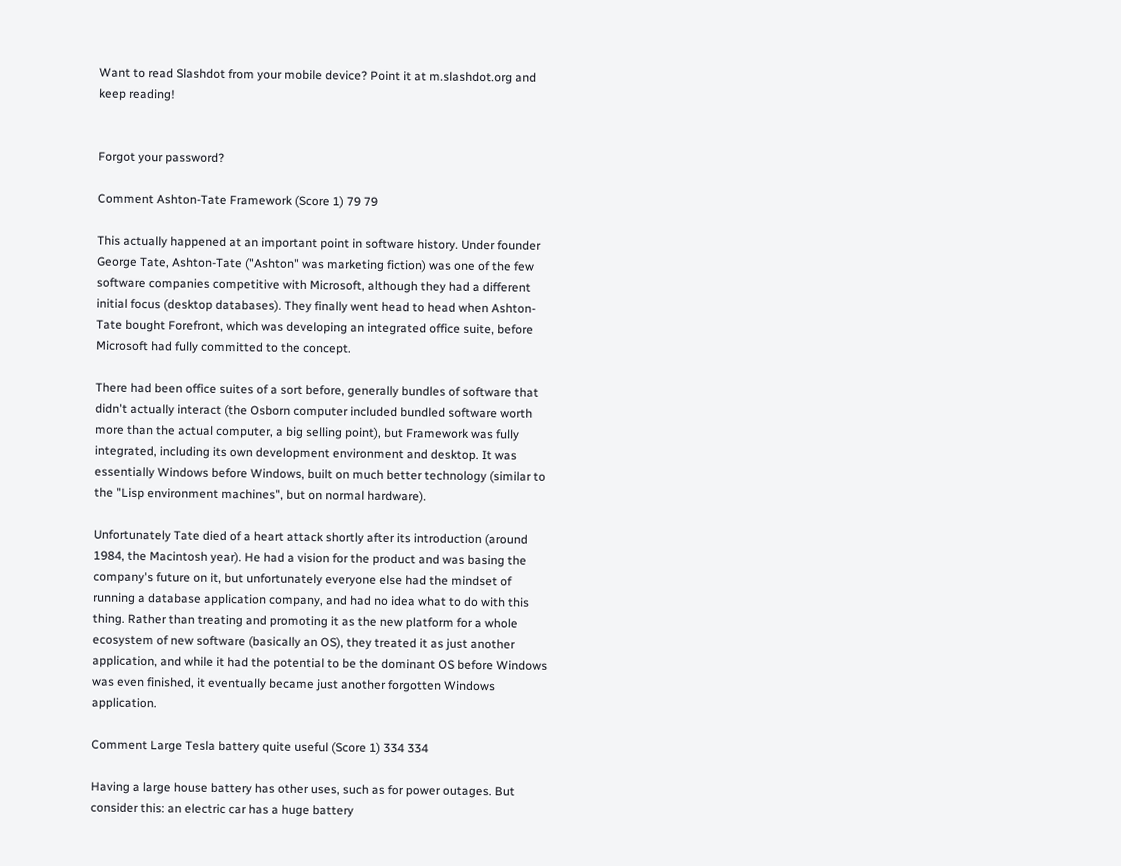Want to read Slashdot from your mobile device? Point it at m.slashdot.org and keep reading!


Forgot your password?

Comment Ashton-Tate Framework (Score 1) 79 79

This actually happened at an important point in software history. Under founder George Tate, Ashton-Tate ("Ashton" was marketing fiction) was one of the few software companies competitive with Microsoft, although they had a different initial focus (desktop databases). They finally went head to head when Ashton-Tate bought Forefront, which was developing an integrated office suite, before Microsoft had fully committed to the concept.

There had been office suites of a sort before, generally bundles of software that didn't actually interact (the Osborn computer included bundled software worth more than the actual computer, a big selling point), but Framework was fully integrated, including its own development environment and desktop. It was essentially Windows before Windows, built on much better technology (similar to the "Lisp environment machines", but on normal hardware).

Unfortunately Tate died of a heart attack shortly after its introduction (around 1984, the Macintosh year). He had a vision for the product and was basing the company's future on it, but unfortunately everyone else had the mindset of running a database application company, and had no idea what to do with this thing. Rather than treating and promoting it as the new platform for a whole ecosystem of new software (basically an OS), they treated it as just another application, and while it had the potential to be the dominant OS before Windows was even finished, it eventually became just another forgotten Windows application.

Comment Large Tesla battery quite useful (Score 1) 334 334

Having a large house battery has other uses, such as for power outages. But consider this: an electric car has a huge battery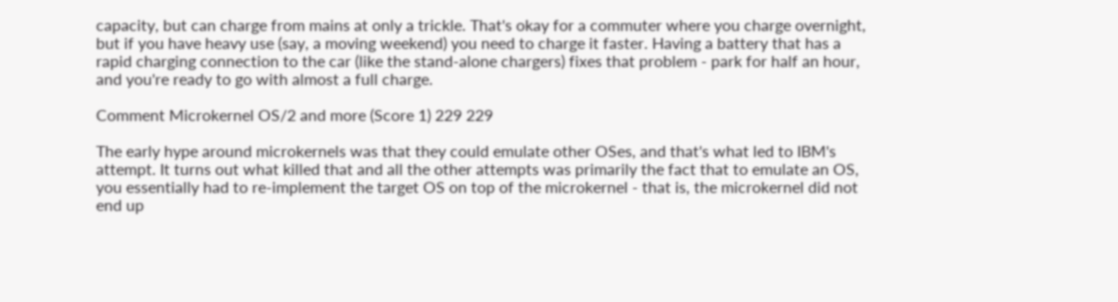capacity, but can charge from mains at only a trickle. That's okay for a commuter where you charge overnight, but if you have heavy use (say, a moving weekend) you need to charge it faster. Having a battery that has a rapid charging connection to the car (like the stand-alone chargers) fixes that problem - park for half an hour, and you're ready to go with almost a full charge.

Comment Microkernel OS/2 and more (Score 1) 229 229

The early hype around microkernels was that they could emulate other OSes, and that's what led to IBM's attempt. It turns out what killed that and all the other attempts was primarily the fact that to emulate an OS, you essentially had to re-implement the target OS on top of the microkernel - that is, the microkernel did not end up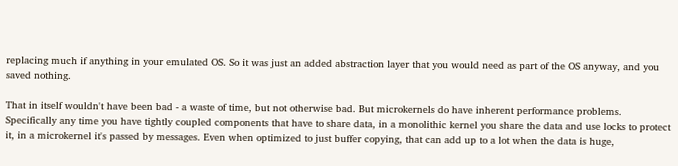replacing much if anything in your emulated OS. So it was just an added abstraction layer that you would need as part of the OS anyway, and you saved nothing.

That in itself wouldn't have been bad - a waste of time, but not otherwise bad. But microkernels do have inherent performance problems. Specifically any time you have tightly coupled components that have to share data, in a monolithic kernel you share the data and use locks to protect it, in a microkernel it's passed by messages. Even when optimized to just buffer copying, that can add up to a lot when the data is huge,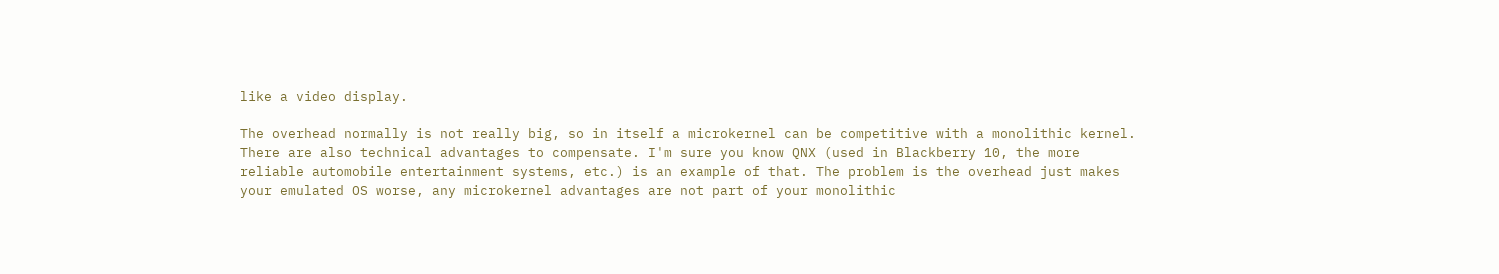like a video display.

The overhead normally is not really big, so in itself a microkernel can be competitive with a monolithic kernel. There are also technical advantages to compensate. I'm sure you know QNX (used in Blackberry 10, the more reliable automobile entertainment systems, etc.) is an example of that. The problem is the overhead just makes your emulated OS worse, any microkernel advantages are not part of your monolithic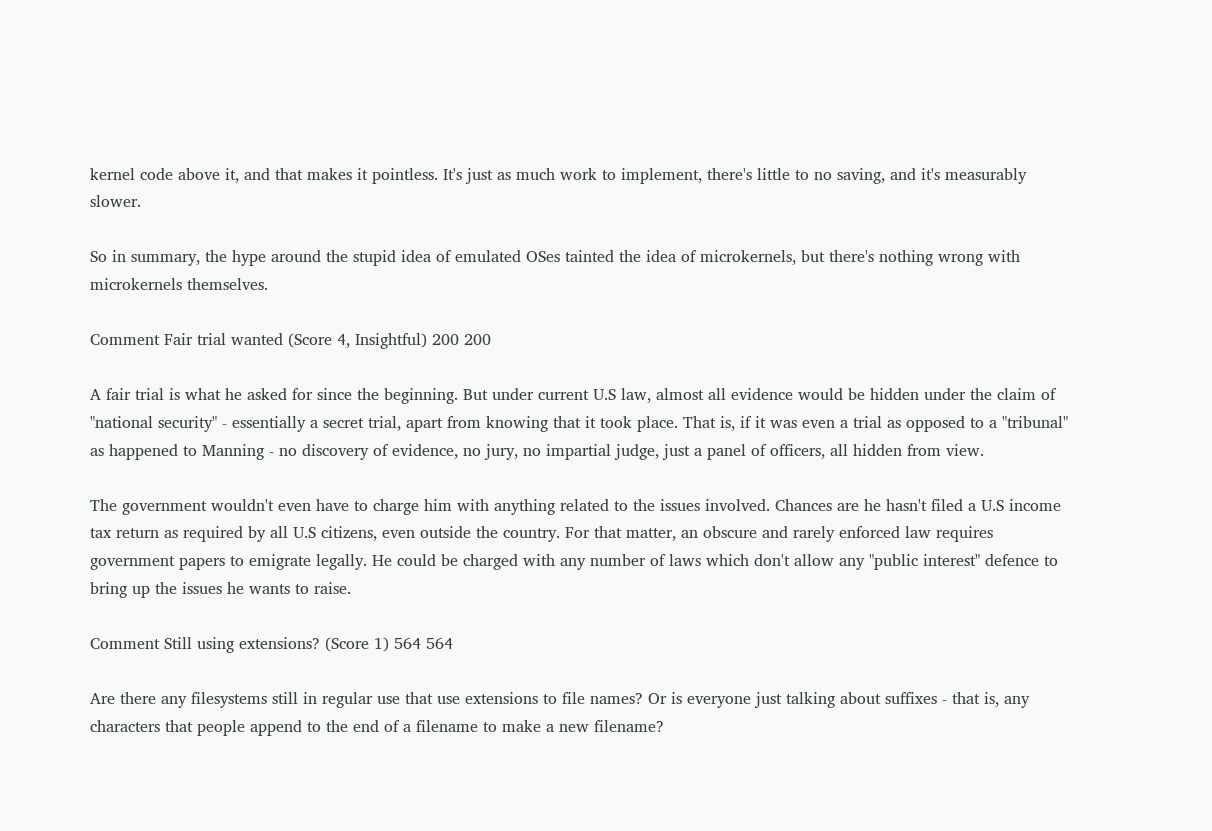kernel code above it, and that makes it pointless. It's just as much work to implement, there's little to no saving, and it's measurably slower.

So in summary, the hype around the stupid idea of emulated OSes tainted the idea of microkernels, but there's nothing wrong with microkernels themselves.

Comment Fair trial wanted (Score 4, Insightful) 200 200

A fair trial is what he asked for since the beginning. But under current U.S law, almost all evidence would be hidden under the claim of "national security" - essentially a secret trial, apart from knowing that it took place. That is, if it was even a trial as opposed to a "tribunal" as happened to Manning - no discovery of evidence, no jury, no impartial judge, just a panel of officers, all hidden from view.

The government wouldn't even have to charge him with anything related to the issues involved. Chances are he hasn't filed a U.S income tax return as required by all U.S citizens, even outside the country. For that matter, an obscure and rarely enforced law requires government papers to emigrate legally. He could be charged with any number of laws which don't allow any "public interest" defence to bring up the issues he wants to raise.

Comment Still using extensions? (Score 1) 564 564

Are there any filesystems still in regular use that use extensions to file names? Or is everyone just talking about suffixes - that is, any characters that people append to the end of a filename to make a new filename?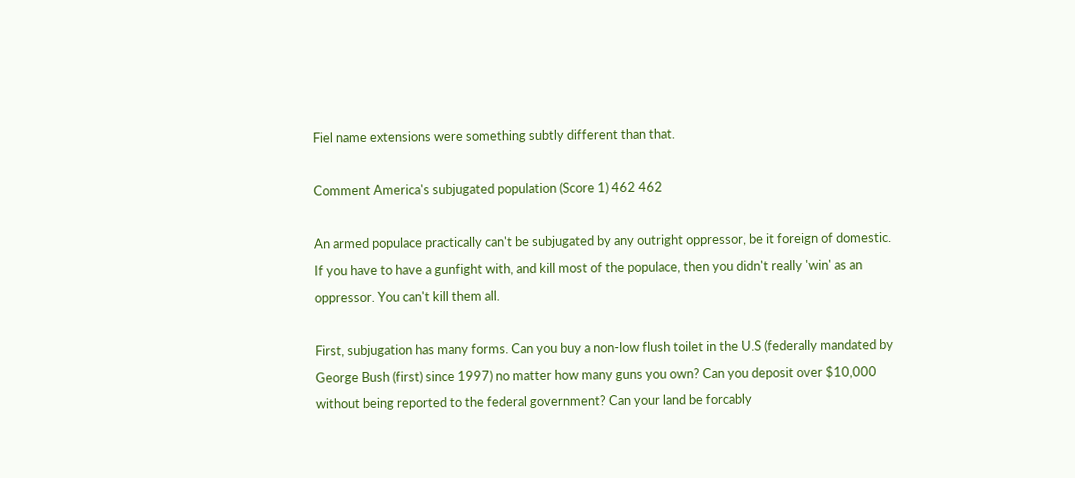Fiel name extensions were something subtly different than that.

Comment America's subjugated population (Score 1) 462 462

An armed populace practically can't be subjugated by any outright oppressor, be it foreign of domestic. If you have to have a gunfight with, and kill most of the populace, then you didn't really 'win' as an oppressor. You can't kill them all.

First, subjugation has many forms. Can you buy a non-low flush toilet in the U.S (federally mandated by George Bush (first) since 1997) no matter how many guns you own? Can you deposit over $10,000 without being reported to the federal government? Can your land be forcably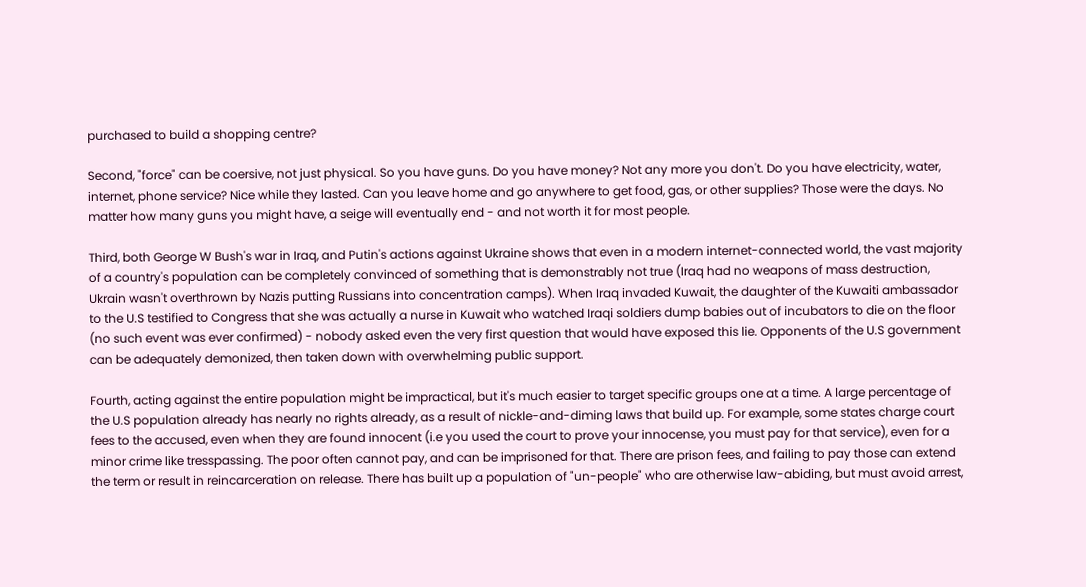purchased to build a shopping centre?

Second, "force" can be coersive, not just physical. So you have guns. Do you have money? Not any more you don't. Do you have electricity, water, internet, phone service? Nice while they lasted. Can you leave home and go anywhere to get food, gas, or other supplies? Those were the days. No matter how many guns you might have, a seige will eventually end - and not worth it for most people.

Third, both George W Bush's war in Iraq, and Putin's actions against Ukraine shows that even in a modern internet-connected world, the vast majority of a country's population can be completely convinced of something that is demonstrably not true (Iraq had no weapons of mass destruction, Ukrain wasn't overthrown by Nazis putting Russians into concentration camps). When Iraq invaded Kuwait, the daughter of the Kuwaiti ambassador to the U.S testified to Congress that she was actually a nurse in Kuwait who watched Iraqi soldiers dump babies out of incubators to die on the floor (no such event was ever confirmed) - nobody asked even the very first question that would have exposed this lie. Opponents of the U.S government can be adequately demonized, then taken down with overwhelming public support.

Fourth, acting against the entire population might be impractical, but it's much easier to target specific groups one at a time. A large percentage of the U.S population already has nearly no rights already, as a result of nickle-and-diming laws that build up. For example, some states charge court fees to the accused, even when they are found innocent (i.e you used the court to prove your innocense, you must pay for that service), even for a minor crime like tresspassing. The poor often cannot pay, and can be imprisoned for that. There are prison fees, and failing to pay those can extend the term or result in reincarceration on release. There has built up a population of "un-people" who are otherwise law-abiding, but must avoid arrest,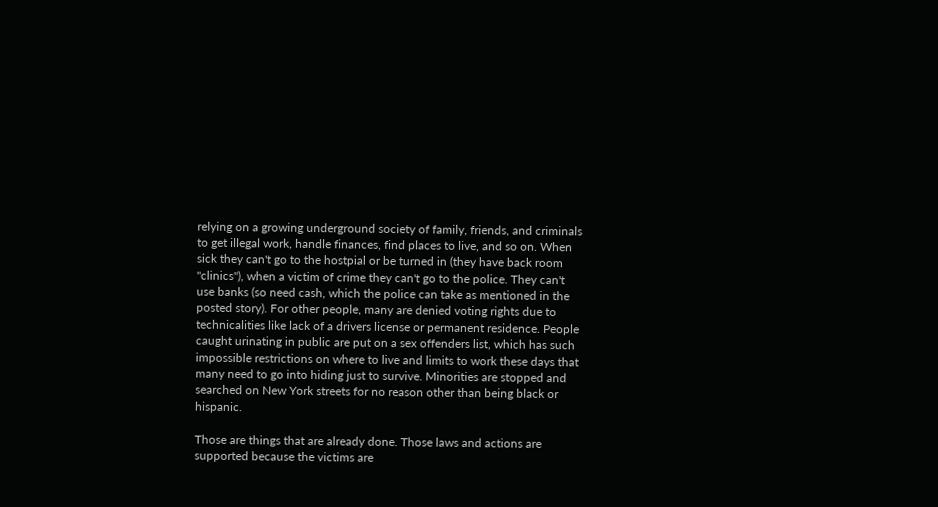relying on a growing underground society of family, friends, and criminals to get illegal work, handle finances, find places to live, and so on. When sick they can't go to the hostpial or be turned in (they have back room "clinics"), when a victim of crime they can't go to the police. They can't use banks (so need cash, which the police can take as mentioned in the posted story). For other people, many are denied voting rights due to technicalities like lack of a drivers license or permanent residence. People caught urinating in public are put on a sex offenders list, which has such impossible restrictions on where to live and limits to work these days that many need to go into hiding just to survive. Minorities are stopped and searched on New York streets for no reason other than being black or hispanic.

Those are things that are already done. Those laws and actions are supported because the victims are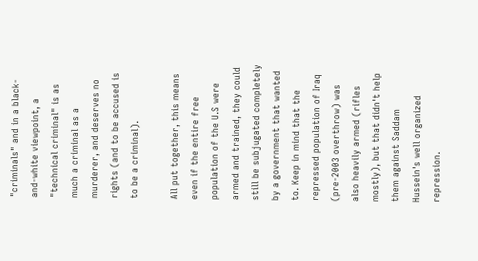"criminals" and in a black-and-white viewpoint, a "technical criminal" is as much a criminal as a murderer, and deserves no rights (and to be accused is to be a criminal).

All put together, this means even if the entire free population of the U.S were armed and trained, they could still be subjugated completely by a government that wanted to. Keep in mind that the repressed population of Iraq (pre-2003 overthrow) was also heavily armed (rifles mostly), but that didn't help them against Saddam Hussein's well organized repression.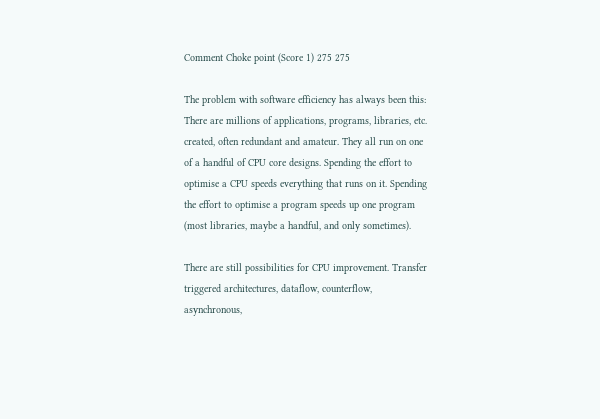Comment Choke point (Score 1) 275 275

The problem with software efficiency has always been this: There are millions of applications, programs, libraries, etc. created, often redundant and amateur. They all run on one of a handful of CPU core designs. Spending the effort to optimise a CPU speeds everything that runs on it. Spending the effort to optimise a program speeds up one program (most libraries, maybe a handful, and only sometimes).

There are still possibilities for CPU improvement. Transfer triggered architectures, dataflow, counterflow, asynchronous,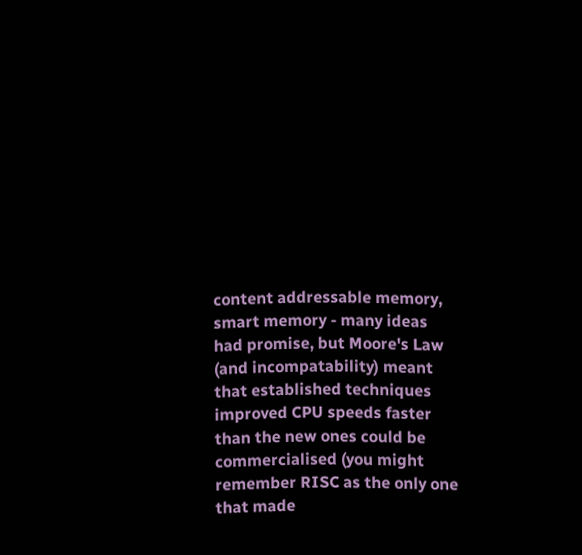content addressable memory, smart memory - many ideas had promise, but Moore's Law (and incompatability) meant that established techniques improved CPU speeds faster than the new ones could be commercialised (you might remember RISC as the only one that made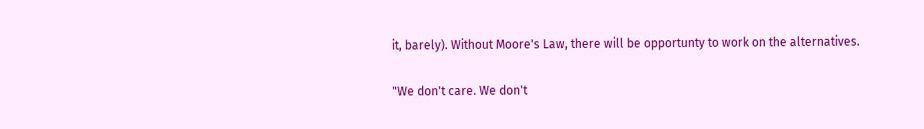it, barely). Without Moore's Law, there will be opportunty to work on the alternatives.

"We don't care. We don't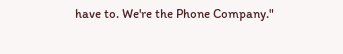have to. We're the Phone Company."